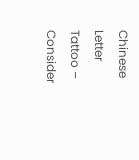Chinese Letter Tattoo – Consider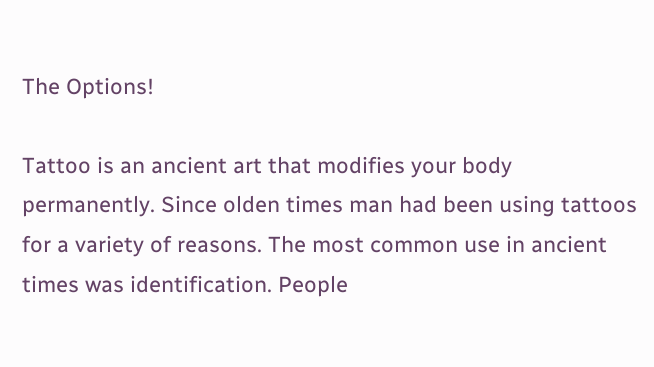The Options!

Tattoo is an ancient art that modifies your body permanently. Since olden times man had been using tattoos for a variety of reasons. The most common use in ancient times was identification. People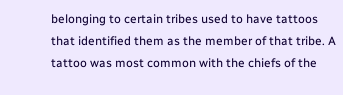belonging to certain tribes used to have tattoos that identified them as the member of that tribe. A tattoo was most common with the chiefs of the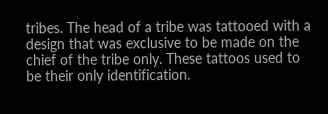tribes. The head of a tribe was tattooed with a design that was exclusive to be made on the chief of the tribe only. These tattoos used to be their only identification.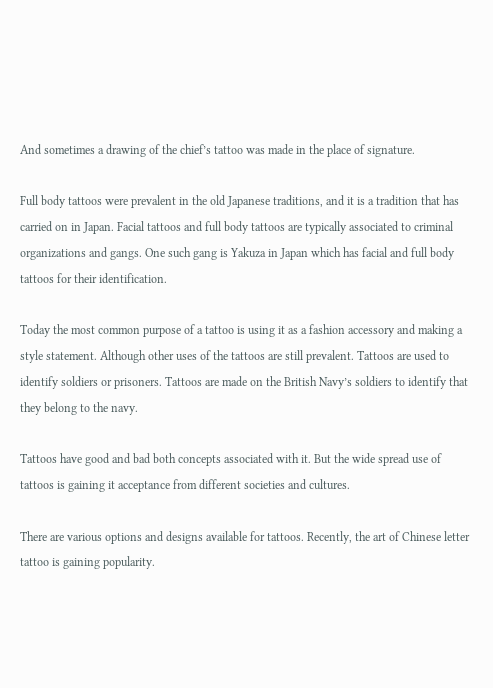And sometimes a drawing of the chief’s tattoo was made in the place of signature.

Full body tattoos were prevalent in the old Japanese traditions, and it is a tradition that has carried on in Japan. Facial tattoos and full body tattoos are typically associated to criminal organizations and gangs. One such gang is Yakuza in Japan which has facial and full body tattoos for their identification.

Today the most common purpose of a tattoo is using it as a fashion accessory and making a style statement. Although other uses of the tattoos are still prevalent. Tattoos are used to identify soldiers or prisoners. Tattoos are made on the British Navy’s soldiers to identify that they belong to the navy.

Tattoos have good and bad both concepts associated with it. But the wide spread use of tattoos is gaining it acceptance from different societies and cultures.

There are various options and designs available for tattoos. Recently, the art of Chinese letter tattoo is gaining popularity.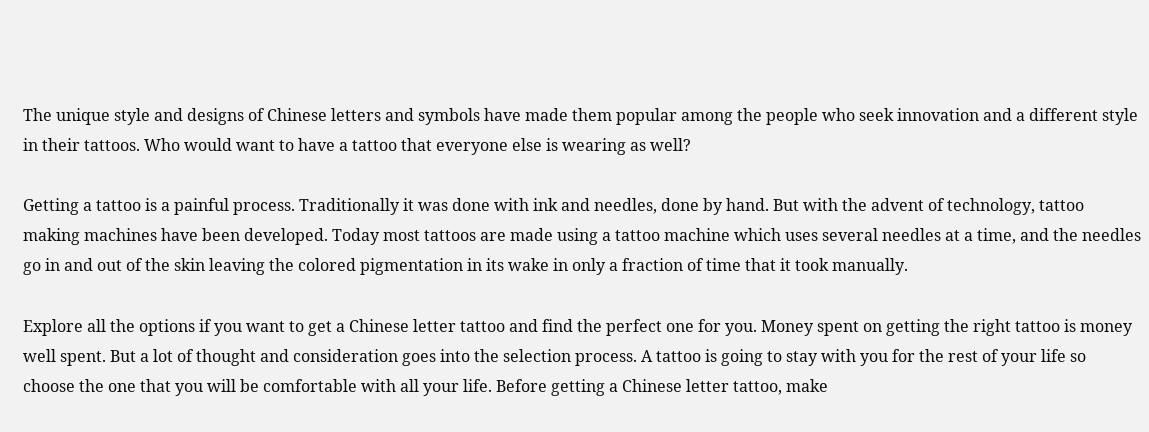The unique style and designs of Chinese letters and symbols have made them popular among the people who seek innovation and a different style in their tattoos. Who would want to have a tattoo that everyone else is wearing as well?

Getting a tattoo is a painful process. Traditionally it was done with ink and needles, done by hand. But with the advent of technology, tattoo making machines have been developed. Today most tattoos are made using a tattoo machine which uses several needles at a time, and the needles go in and out of the skin leaving the colored pigmentation in its wake in only a fraction of time that it took manually.

Explore all the options if you want to get a Chinese letter tattoo and find the perfect one for you. Money spent on getting the right tattoo is money well spent. But a lot of thought and consideration goes into the selection process. A tattoo is going to stay with you for the rest of your life so choose the one that you will be comfortable with all your life. Before getting a Chinese letter tattoo, make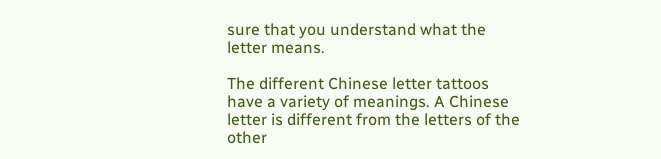sure that you understand what the letter means.

The different Chinese letter tattoos have a variety of meanings. A Chinese letter is different from the letters of the other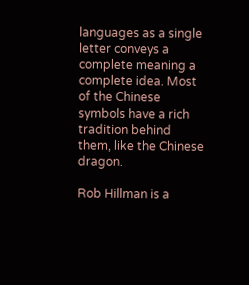languages as a single letter conveys a complete meaning a complete idea. Most of the Chinese symbols have a rich tradition behind them, like the Chinese dragon.

Rob Hillman is a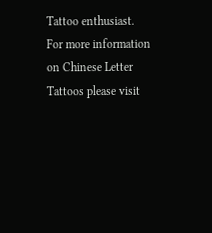Tattoo enthusiast. For more information on Chinese Letter Tattoos please visit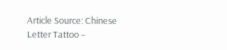Article Source: Chinese Letter Tattoo –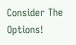Consider The Options!